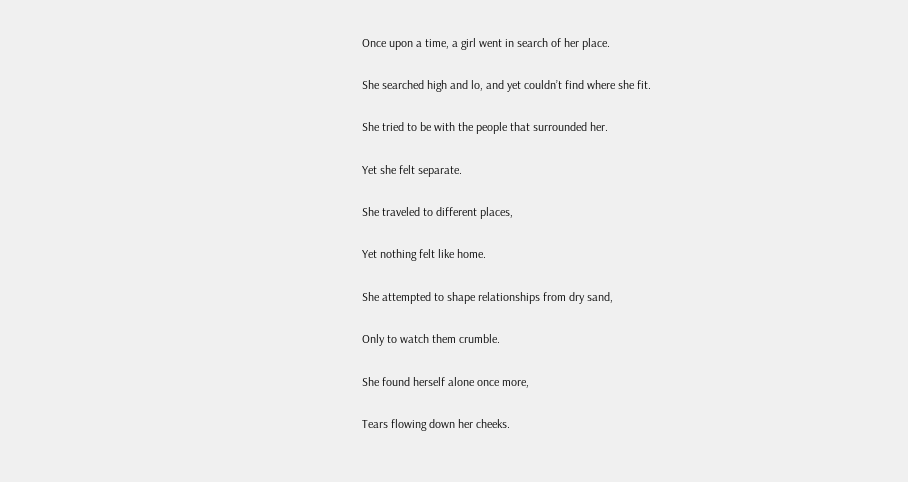Once upon a time, a girl went in search of her place.

She searched high and lo, and yet couldn’t find where she fit.

She tried to be with the people that surrounded her.

Yet she felt separate.

She traveled to different places,

Yet nothing felt like home.

She attempted to shape relationships from dry sand,

Only to watch them crumble.

She found herself alone once more,

Tears flowing down her cheeks.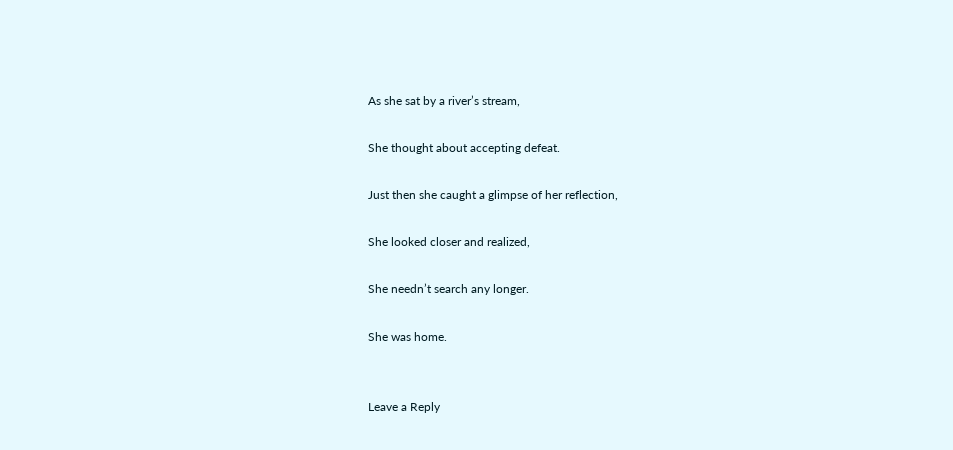As she sat by a river’s stream,

She thought about accepting defeat.

Just then she caught a glimpse of her reflection,

She looked closer and realized,

She needn’t search any longer.

She was home.


Leave a Reply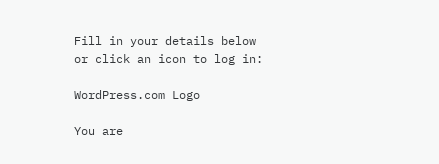Fill in your details below or click an icon to log in:

WordPress.com Logo

You are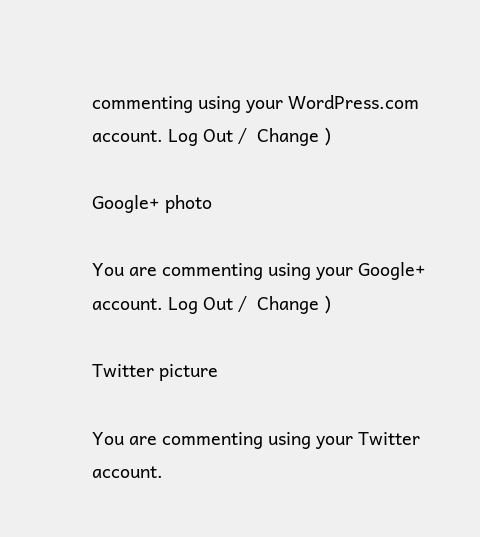commenting using your WordPress.com account. Log Out /  Change )

Google+ photo

You are commenting using your Google+ account. Log Out /  Change )

Twitter picture

You are commenting using your Twitter account.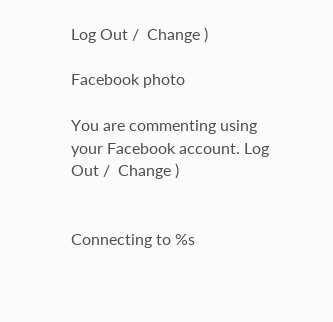Log Out /  Change )

Facebook photo

You are commenting using your Facebook account. Log Out /  Change )


Connecting to %s